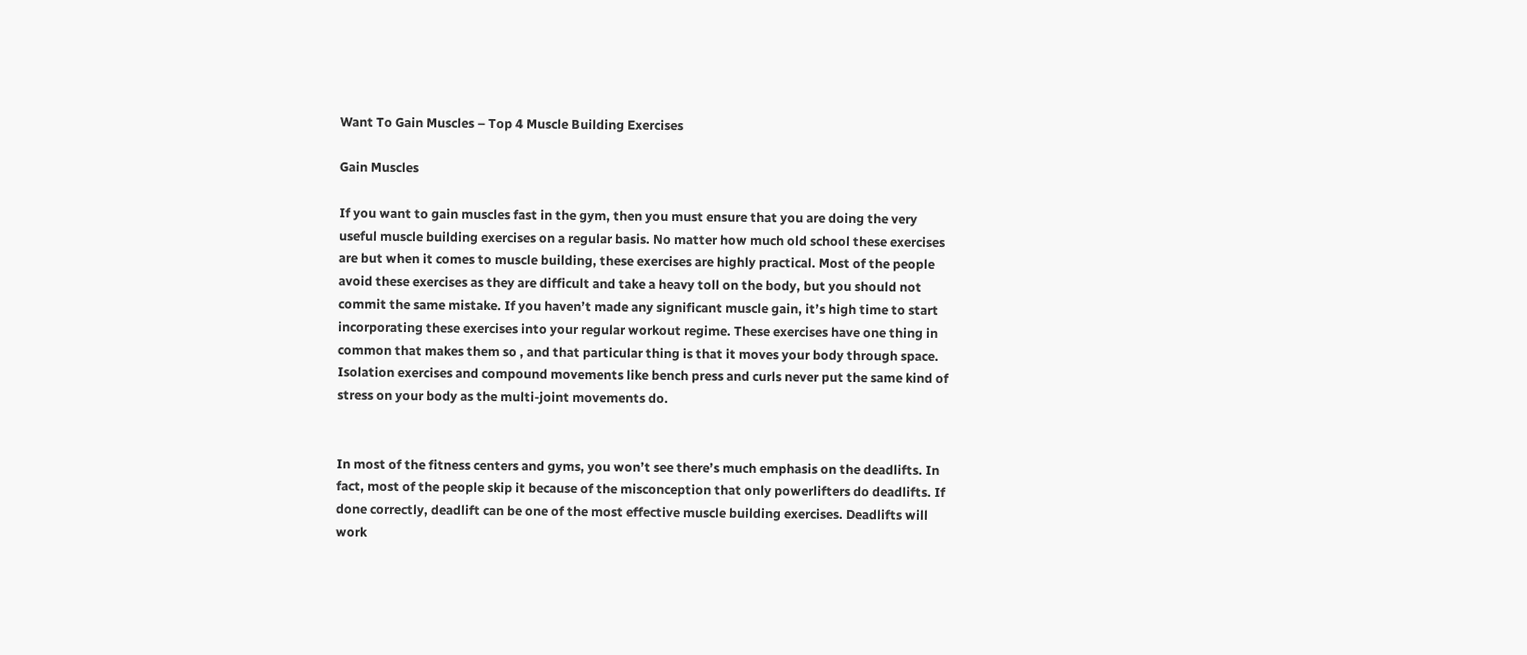Want To Gain Muscles – Top 4 Muscle Building Exercises

Gain Muscles

If you want to gain muscles fast in the gym, then you must ensure that you are doing the very useful muscle building exercises on a regular basis. No matter how much old school these exercises are but when it comes to muscle building, these exercises are highly practical. Most of the people avoid these exercises as they are difficult and take a heavy toll on the body, but you should not commit the same mistake. If you haven’t made any significant muscle gain, it’s high time to start incorporating these exercises into your regular workout regime. These exercises have one thing in common that makes them so , and that particular thing is that it moves your body through space. Isolation exercises and compound movements like bench press and curls never put the same kind of stress on your body as the multi-joint movements do.


In most of the fitness centers and gyms, you won’t see there’s much emphasis on the deadlifts. In fact, most of the people skip it because of the misconception that only powerlifters do deadlifts. If done correctly, deadlift can be one of the most effective muscle building exercises. Deadlifts will work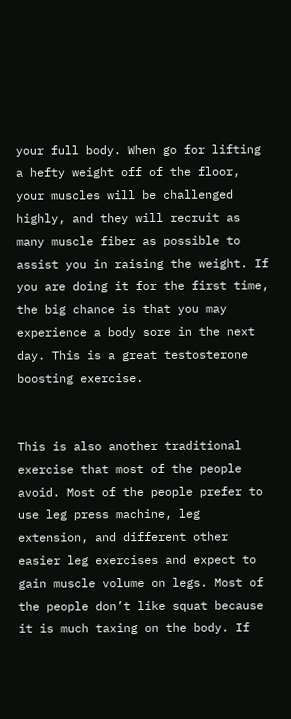your full body. When go for lifting a hefty weight off of the floor, your muscles will be challenged highly, and they will recruit as many muscle fiber as possible to assist you in raising the weight. If you are doing it for the first time, the big chance is that you may experience a body sore in the next day. This is a great testosterone boosting exercise.


This is also another traditional exercise that most of the people avoid. Most of the people prefer to use leg press machine, leg extension, and different other easier leg exercises and expect to gain muscle volume on legs. Most of the people don’t like squat because it is much taxing on the body. If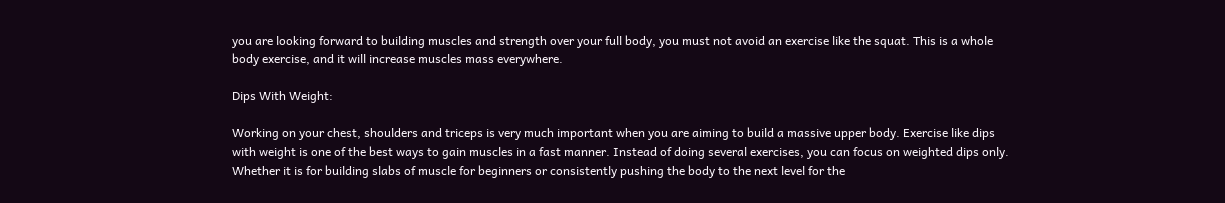you are looking forward to building muscles and strength over your full body, you must not avoid an exercise like the squat. This is a whole body exercise, and it will increase muscles mass everywhere.

Dips With Weight:

Working on your chest, shoulders and triceps is very much important when you are aiming to build a massive upper body. Exercise like dips with weight is one of the best ways to gain muscles in a fast manner. Instead of doing several exercises, you can focus on weighted dips only. Whether it is for building slabs of muscle for beginners or consistently pushing the body to the next level for the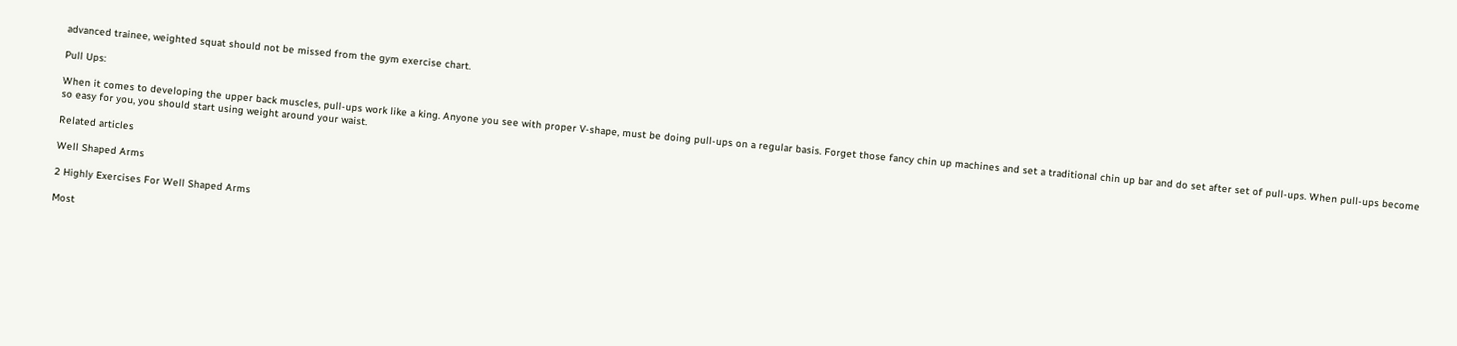advanced trainee, weighted squat should not be missed from the gym exercise chart.

Pull Ups:

When it comes to developing the upper back muscles, pull-ups work like a king. Anyone you see with proper V-shape, must be doing pull-ups on a regular basis. Forget those fancy chin up machines and set a traditional chin up bar and do set after set of pull-ups. When pull-ups become so easy for you, you should start using weight around your waist.

Related articles

Well Shaped Arms

2 Highly Exercises For Well Shaped Arms

Most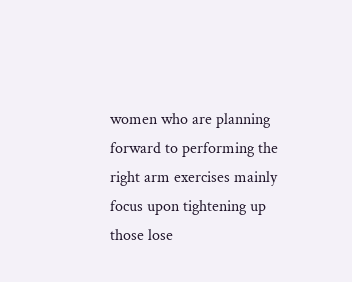women who are planning forward to performing the right arm exercises mainly focus upon tightening up those lose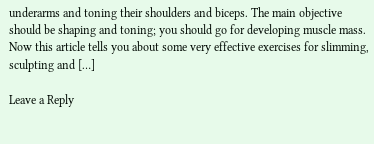underarms and toning their shoulders and biceps. The main objective should be shaping and toning; you should go for developing muscle mass. Now this article tells you about some very effective exercises for slimming, sculpting and […]

Leave a Reply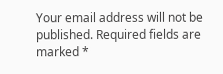Your email address will not be published. Required fields are marked *